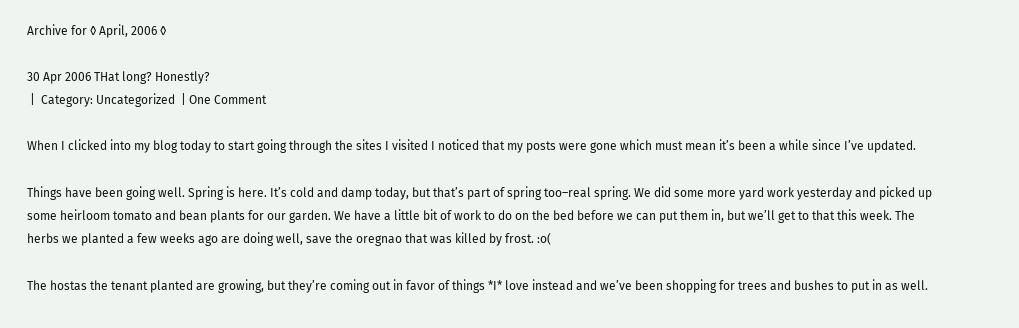Archive for ◊ April, 2006 ◊

30 Apr 2006 THat long? Honestly?
 |  Category: Uncategorized  | One Comment

When I clicked into my blog today to start going through the sites I visited I noticed that my posts were gone which must mean it’s been a while since I’ve updated.

Things have been going well. Spring is here. It’s cold and damp today, but that’s part of spring too–real spring. We did some more yard work yesterday and picked up some heirloom tomato and bean plants for our garden. We have a little bit of work to do on the bed before we can put them in, but we’ll get to that this week. The herbs we planted a few weeks ago are doing well, save the oregnao that was killed by frost. :o(

The hostas the tenant planted are growing, but they’re coming out in favor of things *I* love instead and we’ve been shopping for trees and bushes to put in as well.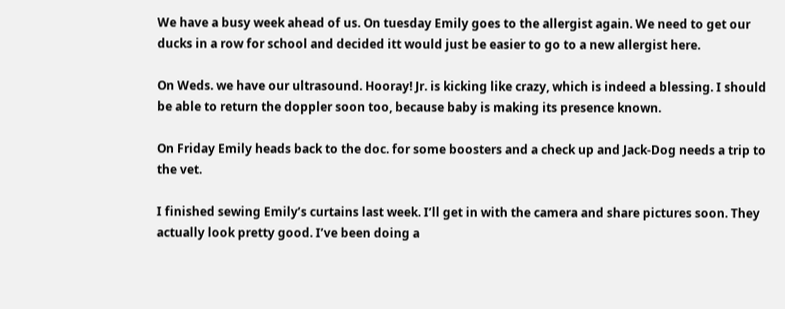We have a busy week ahead of us. On tuesday Emily goes to the allergist again. We need to get our ducks in a row for school and decided itt would just be easier to go to a new allergist here.

On Weds. we have our ultrasound. Hooray! Jr. is kicking like crazy, which is indeed a blessing. I should be able to return the doppler soon too, because baby is making its presence known.

On Friday Emily heads back to the doc. for some boosters and a check up and Jack-Dog needs a trip to the vet.

I finished sewing Emily’s curtains last week. I’ll get in with the camera and share pictures soon. They actually look pretty good. I’ve been doing a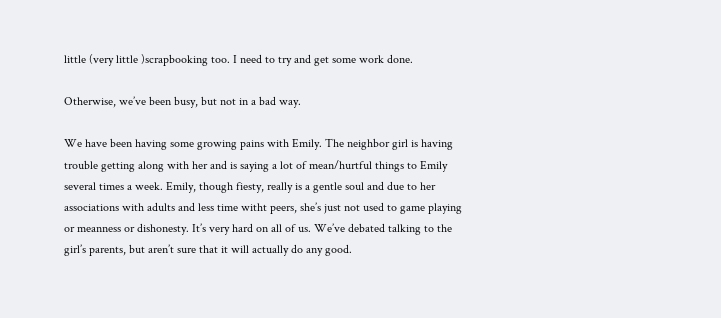little (very little )scrapbooking too. I need to try and get some work done.

Otherwise, we’ve been busy, but not in a bad way.

We have been having some growing pains with Emily. The neighbor girl is having trouble getting along with her and is saying a lot of mean/hurtful things to Emily several times a week. Emily, though fiesty, really is a gentle soul and due to her associations with adults and less time witht peers, she’s just not used to game playing or meanness or dishonesty. It’s very hard on all of us. We’ve debated talking to the girl’s parents, but aren’t sure that it will actually do any good.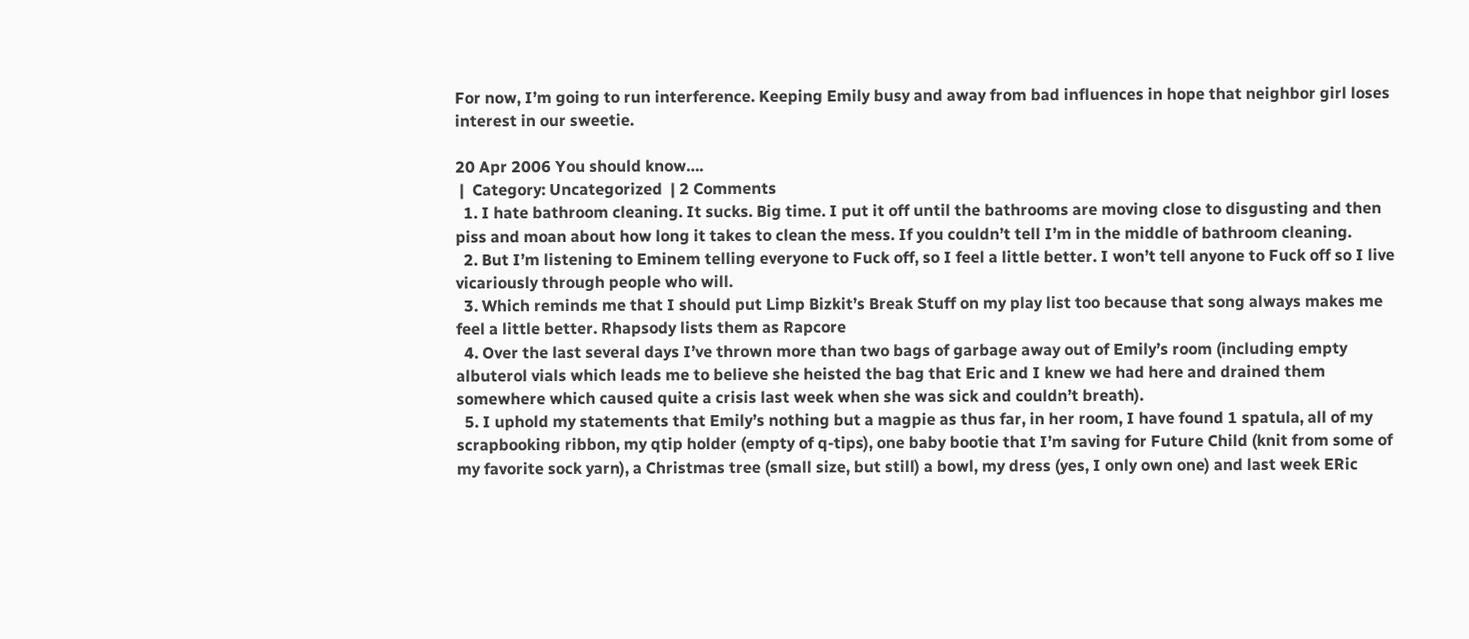For now, I’m going to run interference. Keeping Emily busy and away from bad influences in hope that neighbor girl loses interest in our sweetie.

20 Apr 2006 You should know….
 |  Category: Uncategorized  | 2 Comments
  1. I hate bathroom cleaning. It sucks. Big time. I put it off until the bathrooms are moving close to disgusting and then piss and moan about how long it takes to clean the mess. If you couldn’t tell I’m in the middle of bathroom cleaning.
  2. But I’m listening to Eminem telling everyone to Fuck off, so I feel a little better. I won’t tell anyone to Fuck off so I live vicariously through people who will.
  3. Which reminds me that I should put Limp Bizkit’s Break Stuff on my play list too because that song always makes me feel a little better. Rhapsody lists them as Rapcore
  4. Over the last several days I’ve thrown more than two bags of garbage away out of Emily’s room (including empty albuterol vials which leads me to believe she heisted the bag that Eric and I knew we had here and drained them somewhere which caused quite a crisis last week when she was sick and couldn’t breath).
  5. I uphold my statements that Emily’s nothing but a magpie as thus far, in her room, I have found 1 spatula, all of my scrapbooking ribbon, my qtip holder (empty of q-tips), one baby bootie that I’m saving for Future Child (knit from some of my favorite sock yarn), a Christmas tree (small size, but still) a bowl, my dress (yes, I only own one) and last week ERic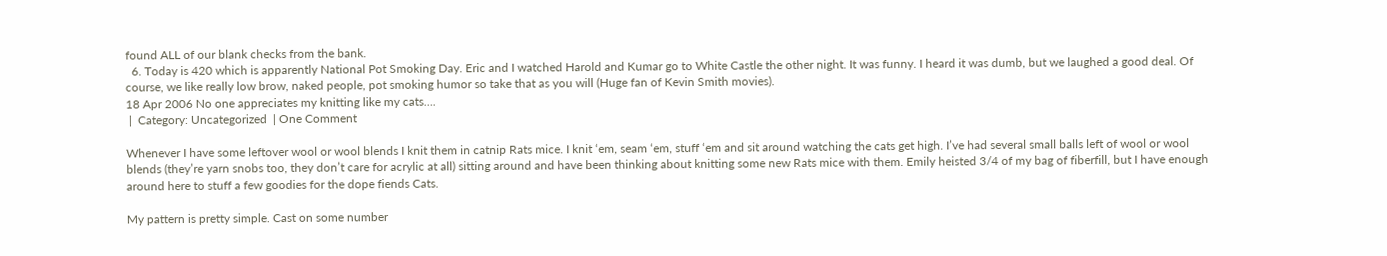found ALL of our blank checks from the bank.
  6. Today is 420 which is apparently National Pot Smoking Day. Eric and I watched Harold and Kumar go to White Castle the other night. It was funny. I heard it was dumb, but we laughed a good deal. Of course, we like really low brow, naked people, pot smoking humor so take that as you will (Huge fan of Kevin Smith movies).
18 Apr 2006 No one appreciates my knitting like my cats….
 |  Category: Uncategorized  | One Comment

Whenever I have some leftover wool or wool blends I knit them in catnip Rats mice. I knit ‘em, seam ‘em, stuff ‘em and sit around watching the cats get high. I’ve had several small balls left of wool or wool blends (they’re yarn snobs too, they don’t care for acrylic at all) sitting around and have been thinking about knitting some new Rats mice with them. Emily heisted 3/4 of my bag of fiberfill, but I have enough around here to stuff a few goodies for the dope fiends Cats.

My pattern is pretty simple. Cast on some number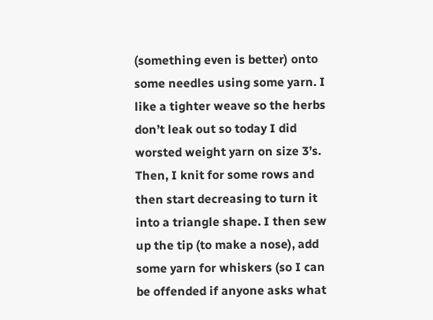(something even is better) onto some needles using some yarn. I like a tighter weave so the herbs don’t leak out so today I did worsted weight yarn on size 3’s. Then, I knit for some rows and then start decreasing to turn it into a triangle shape. I then sew up the tip (to make a nose), add some yarn for whiskers (so I can be offended if anyone asks what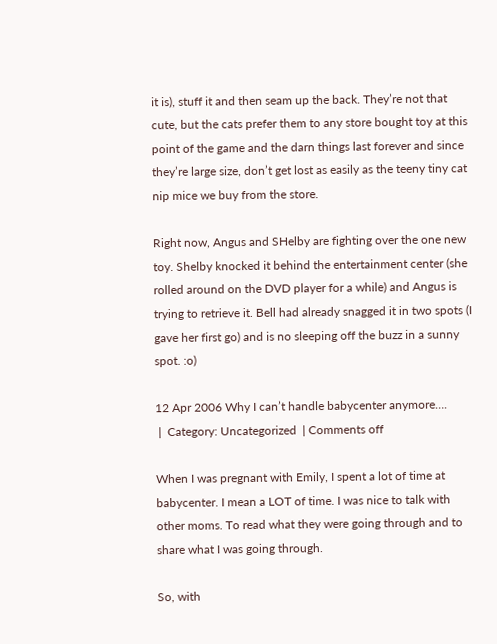it is), stuff it and then seam up the back. They’re not that cute, but the cats prefer them to any store bought toy at this point of the game and the darn things last forever and since they’re large size, don’t get lost as easily as the teeny tiny cat nip mice we buy from the store.

Right now, Angus and SHelby are fighting over the one new toy. Shelby knocked it behind the entertainment center (she rolled around on the DVD player for a while) and Angus is trying to retrieve it. Bell had already snagged it in two spots (I gave her first go) and is no sleeping off the buzz in a sunny spot. :o)

12 Apr 2006 Why I can’t handle babycenter anymore….
 |  Category: Uncategorized  | Comments off

When I was pregnant with Emily, I spent a lot of time at babycenter. I mean a LOT of time. I was nice to talk with other moms. To read what they were going through and to share what I was going through.

So, with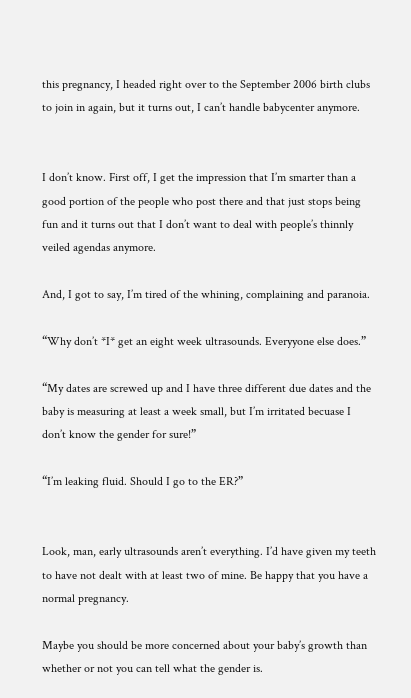this pregnancy, I headed right over to the September 2006 birth clubs to join in again, but it turns out, I can’t handle babycenter anymore.


I don’t know. First off, I get the impression that I’m smarter than a good portion of the people who post there and that just stops being fun and it turns out that I don’t want to deal with people’s thinnly veiled agendas anymore.

And, I got to say, I’m tired of the whining, complaining and paranoia.

“Why don’t *I* get an eight week ultrasounds. Everyyone else does.”

“My dates are screwed up and I have three different due dates and the baby is measuring at least a week small, but I’m irritated becuase I don’t know the gender for sure!”

“I’m leaking fluid. Should I go to the ER?”


Look, man, early ultrasounds aren’t everything. I’d have given my teeth to have not dealt with at least two of mine. Be happy that you have a normal pregnancy.

Maybe you should be more concerned about your baby’s growth than whether or not you can tell what the gender is.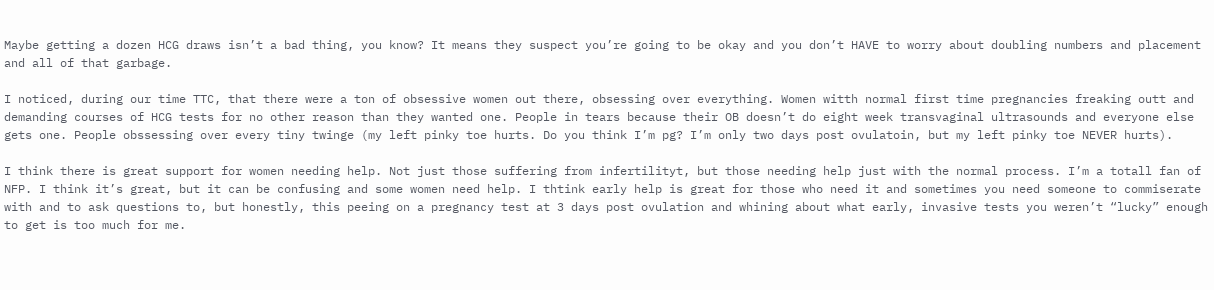Maybe getting a dozen HCG draws isn’t a bad thing, you know? It means they suspect you’re going to be okay and you don’t HAVE to worry about doubling numbers and placement and all of that garbage.

I noticed, during our time TTC, that there were a ton of obsessive women out there, obsessing over everything. Women witth normal first time pregnancies freaking outt and demanding courses of HCG tests for no other reason than they wanted one. People in tears because their OB doesn’t do eight week transvaginal ultrasounds and everyone else gets one. People obssessing over every tiny twinge (my left pinky toe hurts. Do you think I’m pg? I’m only two days post ovulatoin, but my left pinky toe NEVER hurts).

I think there is great support for women needing help. Not just those suffering from infertilityt, but those needing help just with the normal process. I’m a totall fan of NFP. I think it’s great, but it can be confusing and some women need help. I thtink early help is great for those who need it and sometimes you need someone to commiserate with and to ask questions to, but honestly, this peeing on a pregnancy test at 3 days post ovulation and whining about what early, invasive tests you weren’t “lucky” enough to get is too much for me.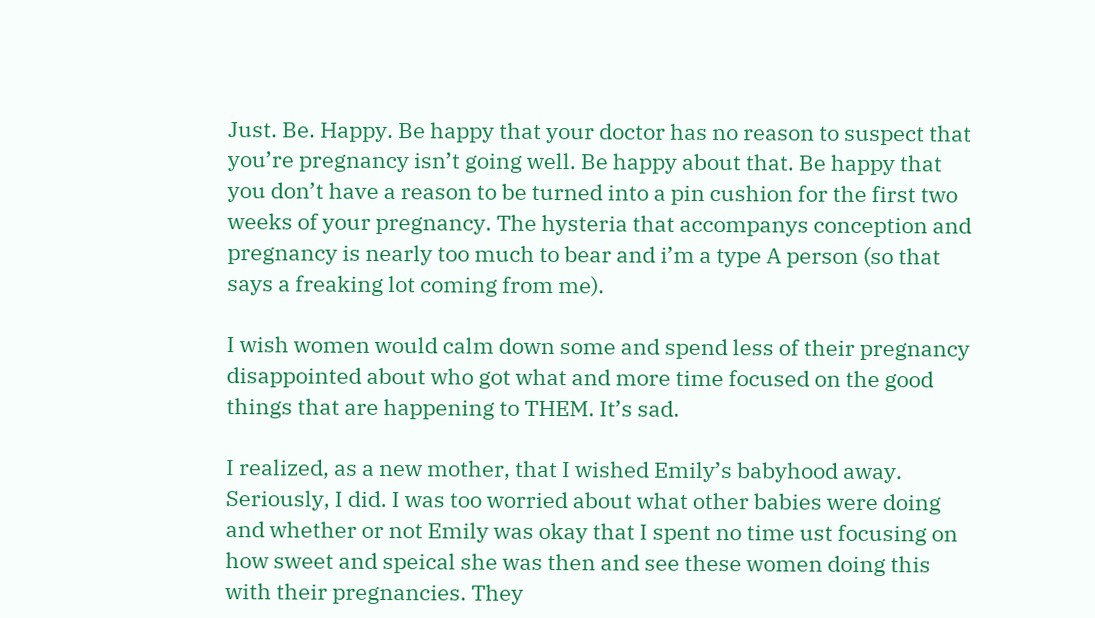Just. Be. Happy. Be happy that your doctor has no reason to suspect that you’re pregnancy isn’t going well. Be happy about that. Be happy that you don’t have a reason to be turned into a pin cushion for the first two weeks of your pregnancy. The hysteria that accompanys conception and pregnancy is nearly too much to bear and i’m a type A person (so that says a freaking lot coming from me).

I wish women would calm down some and spend less of their pregnancy disappointed about who got what and more time focused on the good things that are happening to THEM. It’s sad.

I realized, as a new mother, that I wished Emily’s babyhood away. Seriously, I did. I was too worried about what other babies were doing and whether or not Emily was okay that I spent no time ust focusing on how sweet and speical she was then and see these women doing this with their pregnancies. They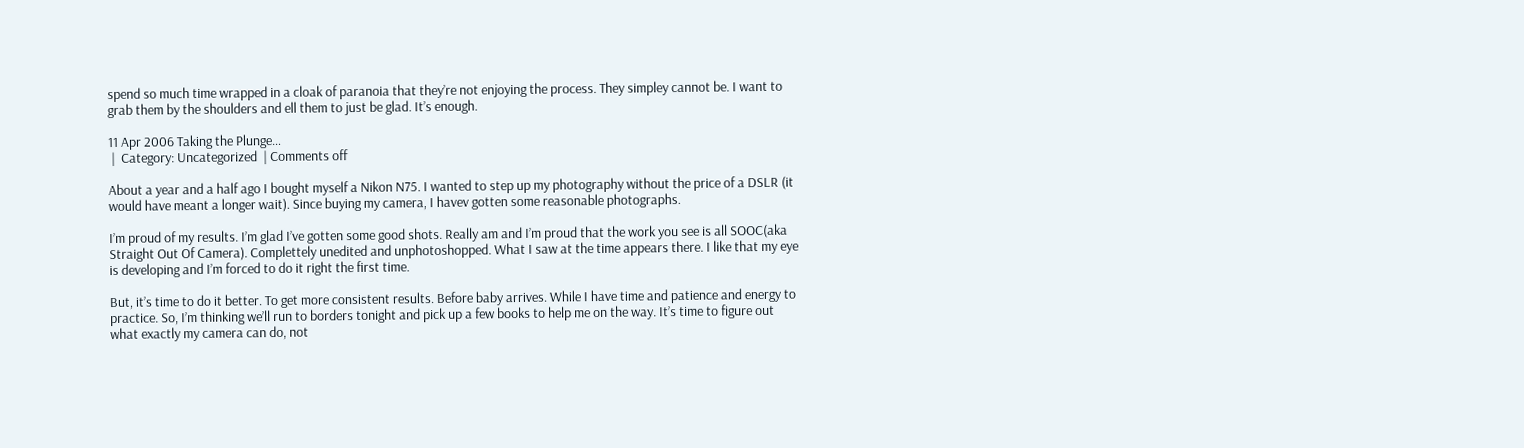spend so much time wrapped in a cloak of paranoia that they’re not enjoying the process. They simpley cannot be. I want to grab them by the shoulders and ell them to just be glad. It’s enough.

11 Apr 2006 Taking the Plunge…
 |  Category: Uncategorized  | Comments off

About a year and a half ago I bought myself a Nikon N75. I wanted to step up my photography without the price of a DSLR (it would have meant a longer wait). Since buying my camera, I havev gotten some reasonable photographs.

I’m proud of my results. I’m glad I’ve gotten some good shots. Really am and I’m proud that the work you see is all SOOC(aka Straight Out Of Camera). Complettely unedited and unphotoshopped. What I saw at the time appears there. I like that my eye is developing and I’m forced to do it right the first time.

But, it’s time to do it better. To get more consistent results. Before baby arrives. While I have time and patience and energy to practice. So, I’m thinking we’ll run to borders tonight and pick up a few books to help me on the way. It’s time to figure out what exactly my camera can do, not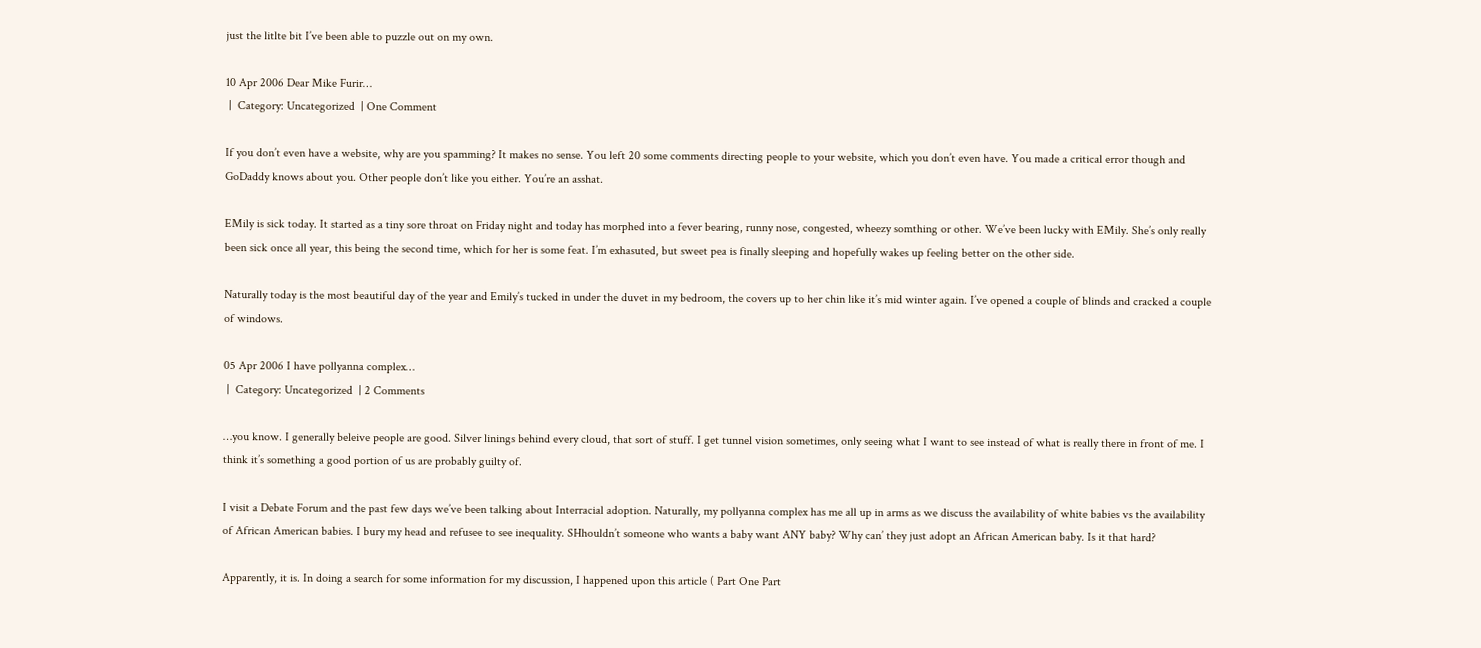just the litlte bit I’ve been able to puzzle out on my own.

10 Apr 2006 Dear Mike Furir…
 |  Category: Uncategorized  | One Comment

If you don’t even have a website, why are you spamming? It makes no sense. You left 20 some comments directing people to your website, which you don’t even have. You made a critical error though and GoDaddy knows about you. Other people don’t like you either. You’re an asshat.

EMily is sick today. It started as a tiny sore throat on Friday night and today has morphed into a fever bearing, runny nose, congested, wheezy somthing or other. We’ve been lucky with EMily. She’s only really been sick once all year, this being the second time, which for her is some feat. I’m exhasuted, but sweet pea is finally sleeping and hopefully wakes up feeling better on the other side.

Naturally today is the most beautiful day of the year and Emily’s tucked in under the duvet in my bedroom, the covers up to her chin like it’s mid winter again. I’ve opened a couple of blinds and cracked a couple of windows.

05 Apr 2006 I have pollyanna complex…
 |  Category: Uncategorized  | 2 Comments

…you know. I generally beleive people are good. Silver linings behind every cloud, that sort of stuff. I get tunnel vision sometimes, only seeing what I want to see instead of what is really there in front of me. I think it’s something a good portion of us are probably guilty of.

I visit a Debate Forum and the past few days we’ve been talking about Interracial adoption. Naturally, my pollyanna complex has me all up in arms as we discuss the availability of white babies vs the availability of African American babies. I bury my head and refusee to see inequality. SHhouldn’t someone who wants a baby want ANY baby? Why can’ they just adopt an African American baby. Is it that hard?

Apparently, it is. In doing a search for some information for my discussion, I happened upon this article ( Part One Part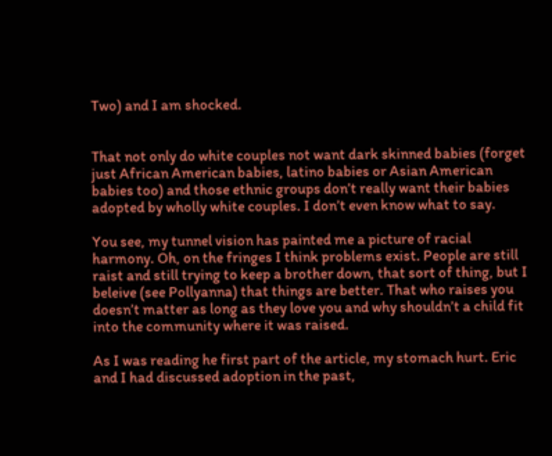Two) and I am shocked.


That not only do white couples not want dark skinned babies (forget just African American babies, latino babies or Asian American babies too) and those ethnic groups don’t really want their babies adopted by wholly white couples. I don’t even know what to say.

You see, my tunnel vision has painted me a picture of racial harmony. Oh, on the fringes I think problems exist. People are still raist and still trying to keep a brother down, that sort of thing, but I beleive (see Pollyanna) that things are better. That who raises you doesn’t matter as long as they love you and why shouldn’t a child fit into the community where it was raised.

As I was reading he first part of the article, my stomach hurt. Eric and I had discussed adoption in the past,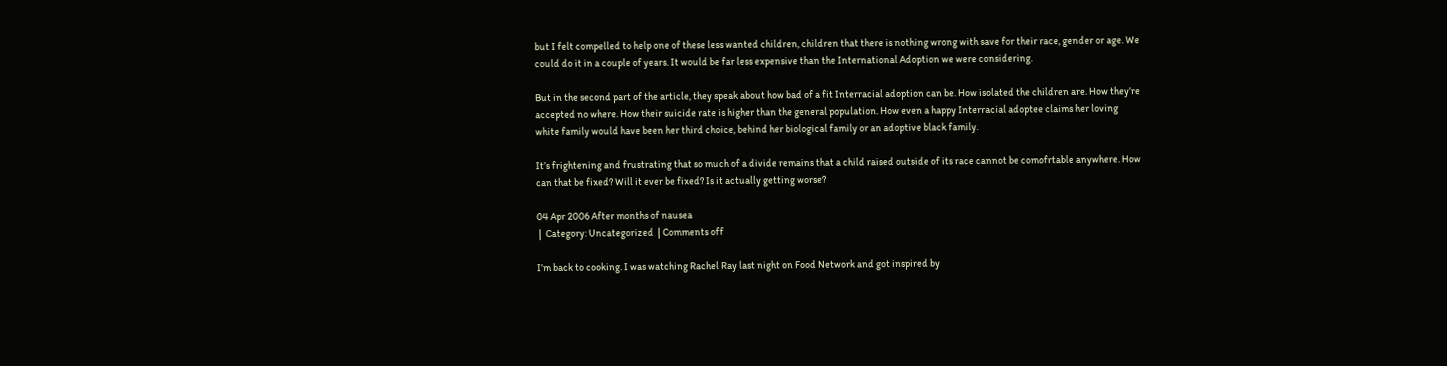but I felt compelled to help one of these less wanted children, children that there is nothing wrong with save for their race, gender or age. We could do it in a couple of years. It would be far less expensive than the International Adoption we were considering.

But in the second part of the article, they speak about how bad of a fit Interracial adoption can be. How isolated the children are. How they’re accepted no where. How their suicide rate is higher than the general population. How even a happy Interracial adoptee claims her loving white family would have been her third choice, behind her biological family or an adoptive black family.

It’s frightening and frustrating that so much of a divide remains that a child raised outside of its race cannot be comofrtable anywhere. How can that be fixed? Will it ever be fixed? Is it actually getting worse?

04 Apr 2006 After months of nausea
 |  Category: Uncategorized  | Comments off

I’m back to cooking. I was watching Rachel Ray last night on Food Network and got inspired by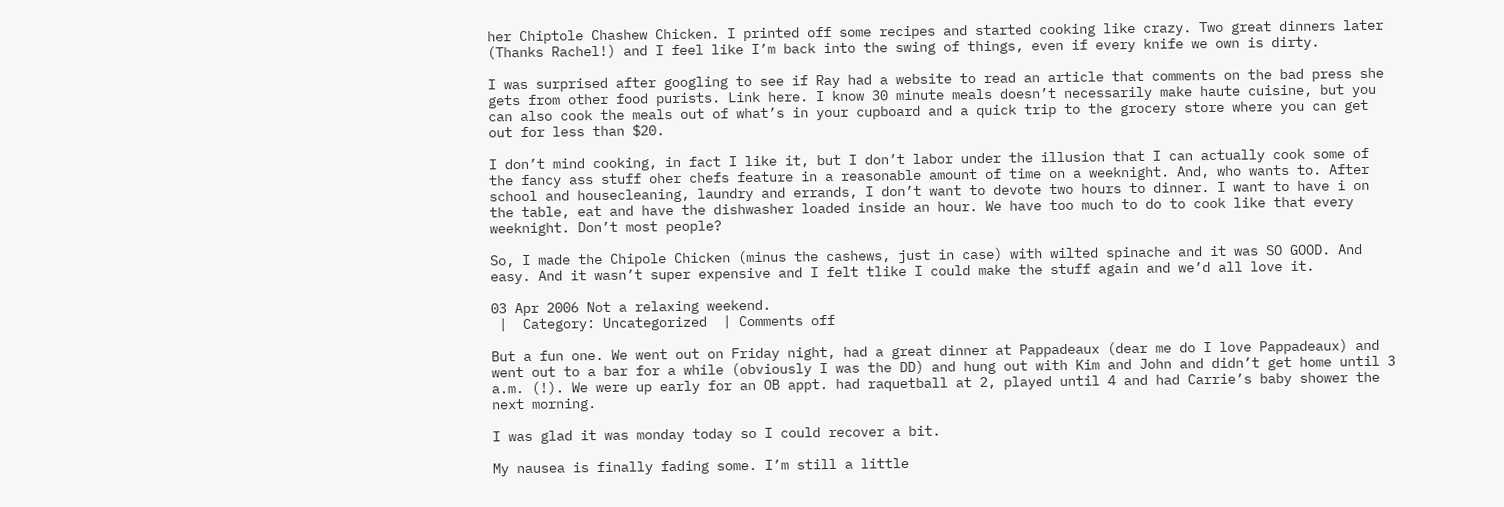her Chiptole Chashew Chicken. I printed off some recipes and started cooking like crazy. Two great dinners later (Thanks Rachel!) and I feel like I’m back into the swing of things, even if every knife we own is dirty.

I was surprised after googling to see if Ray had a website to read an article that comments on the bad press she gets from other food purists. Link here. I know 30 minute meals doesn’t necessarily make haute cuisine, but you can also cook the meals out of what’s in your cupboard and a quick trip to the grocery store where you can get out for less than $20.

I don’t mind cooking, in fact I like it, but I don’t labor under the illusion that I can actually cook some of the fancy ass stuff oher chefs feature in a reasonable amount of time on a weeknight. And, who wants to. After school and housecleaning, laundry and errands, I don’t want to devote two hours to dinner. I want to have i on the table, eat and have the dishwasher loaded inside an hour. We have too much to do to cook like that every weeknight. Don’t most people?

So, I made the Chipole Chicken (minus the cashews, just in case) with wilted spinache and it was SO GOOD. And easy. And it wasn’t super expensive and I felt tlike I could make the stuff again and we’d all love it.

03 Apr 2006 Not a relaxing weekend.
 |  Category: Uncategorized  | Comments off

But a fun one. We went out on Friday night, had a great dinner at Pappadeaux (dear me do I love Pappadeaux) and went out to a bar for a while (obviously I was the DD) and hung out with Kim and John and didn’t get home until 3 a.m. (!). We were up early for an OB appt. had raquetball at 2, played until 4 and had Carrie’s baby shower the next morning.

I was glad it was monday today so I could recover a bit.

My nausea is finally fading some. I’m still a little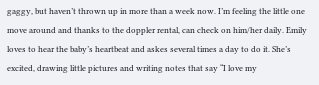gaggy, but haven’t thrown up in more than a week now. I’m feeling the little one move around and thanks to the doppler rental, can check on him/her daily. Emily loves to hear the baby’s heartbeat and askes several times a day to do it. She’s excited, drawing little pictures and writing notes that say “I love my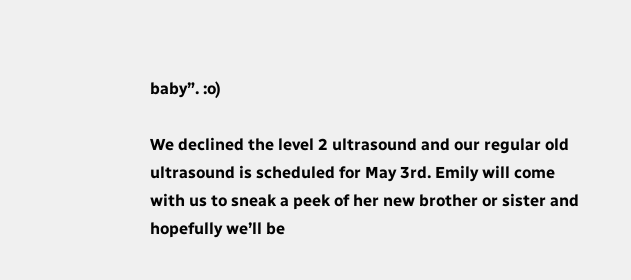baby”. :o)

We declined the level 2 ultrasound and our regular old ultrasound is scheduled for May 3rd. Emily will come with us to sneak a peek of her new brother or sister and hopefully we’ll be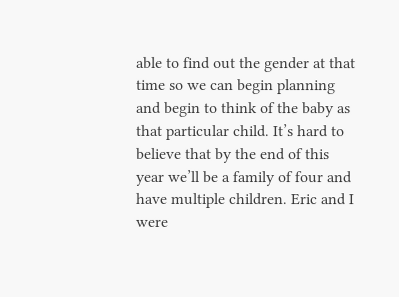able to find out the gender at that time so we can begin planning and begin to think of the baby as that particular child. It’s hard to believe that by the end of this year we’ll be a family of four and have multiple children. Eric and I were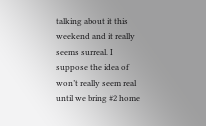talking about it this weekend and it really seems surreal. I suppose the idea of won’t really seem real until we bring #2 home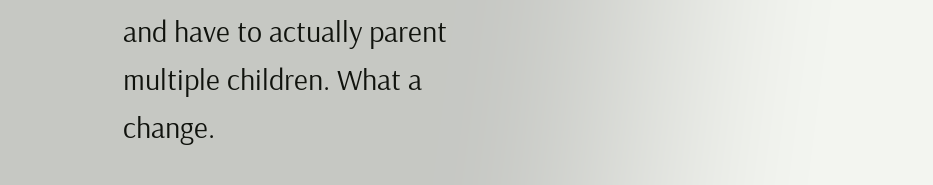and have to actually parent multiple children. What a change.